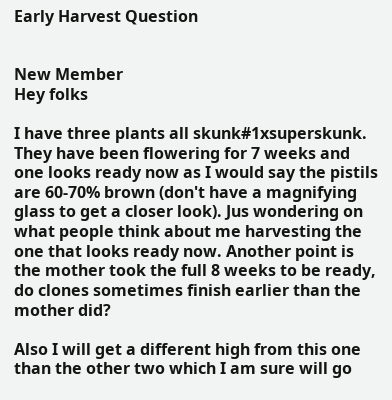Early Harvest Question


New Member
Hey folks

I have three plants all skunk#1xsuperskunk. They have been flowering for 7 weeks and one looks ready now as I would say the pistils are 60-70% brown (don't have a magnifying glass to get a closer look). Jus wondering on what people think about me harvesting the one that looks ready now. Another point is the mother took the full 8 weeks to be ready, do clones sometimes finish earlier than the mother did?

Also I will get a different high from this one than the other two which I am sure will go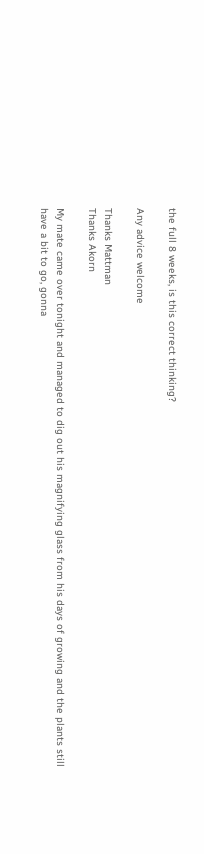the full 8 weeks, is this correct thinking?

Any advice welcome

Thanks Mattman
Thanks Akorn

My mate came over tonight and managed to dig out his magnifying glass from his days of growing and the plants still have a bit to go, gonna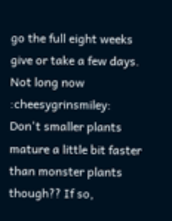go the full eight weeks give or take a few days. Not long now :cheesygrinsmiley:
Don't smaller plants mature a little bit faster than monster plants though?? If so,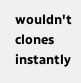wouldn't clones instantly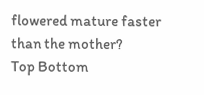flowered mature faster than the mother?
Top Bottom